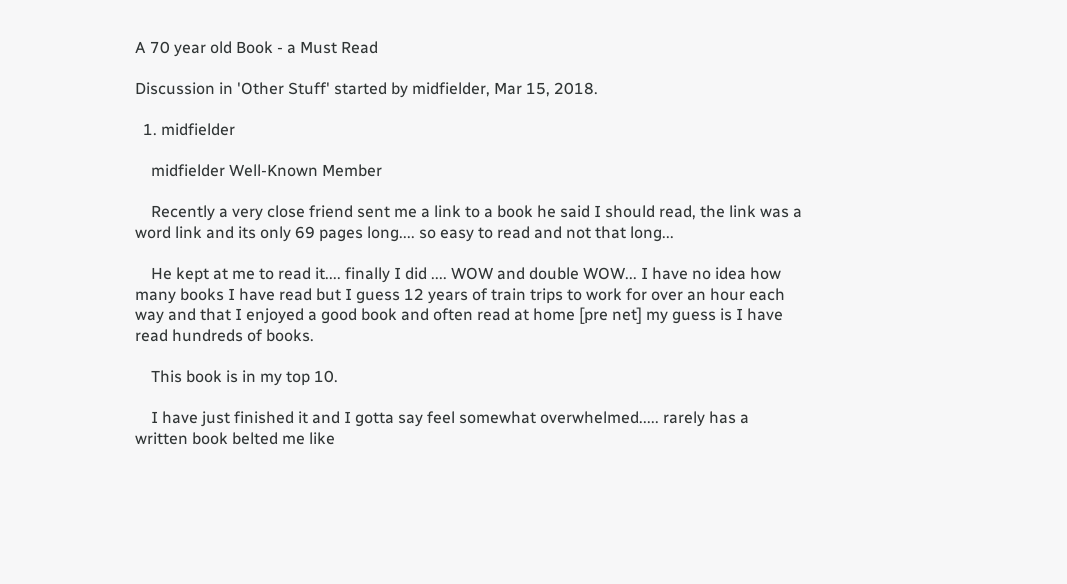A 70 year old Book - a Must Read

Discussion in 'Other Stuff' started by midfielder, Mar 15, 2018.

  1. midfielder

    midfielder Well-Known Member

    Recently a very close friend sent me a link to a book he said I should read, the link was a word link and its only 69 pages long.... so easy to read and not that long...

    He kept at me to read it.... finally I did .... WOW and double WOW... I have no idea how many books I have read but I guess 12 years of train trips to work for over an hour each way and that I enjoyed a good book and often read at home [pre net] my guess is I have read hundreds of books.

    This book is in my top 10.

    I have just finished it and I gotta say feel somewhat overwhelmed..... rarely has a written book belted me like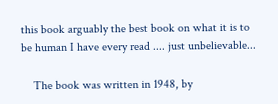this book arguably the best book on what it is to be human I have every read .... just unbelievable...

    The book was written in 1948, by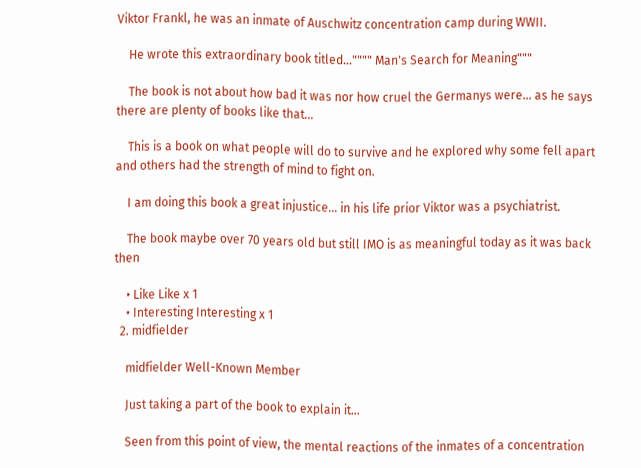Viktor Frankl, he was an inmate of Auschwitz concentration camp during WWII.

    He wrote this extraordinary book titled..."""" Man's Search for Meaning"""

    The book is not about how bad it was nor how cruel the Germanys were... as he says there are plenty of books like that...

    This is a book on what people will do to survive and he explored why some fell apart and others had the strength of mind to fight on.

    I am doing this book a great injustice... in his life prior Viktor was a psychiatrist.

    The book maybe over 70 years old but still IMO is as meaningful today as it was back then

    • Like Like x 1
    • Interesting Interesting x 1
  2. midfielder

    midfielder Well-Known Member

    Just taking a part of the book to explain it...

    Seen from this point of view, the mental reactions of the inmates of a concentration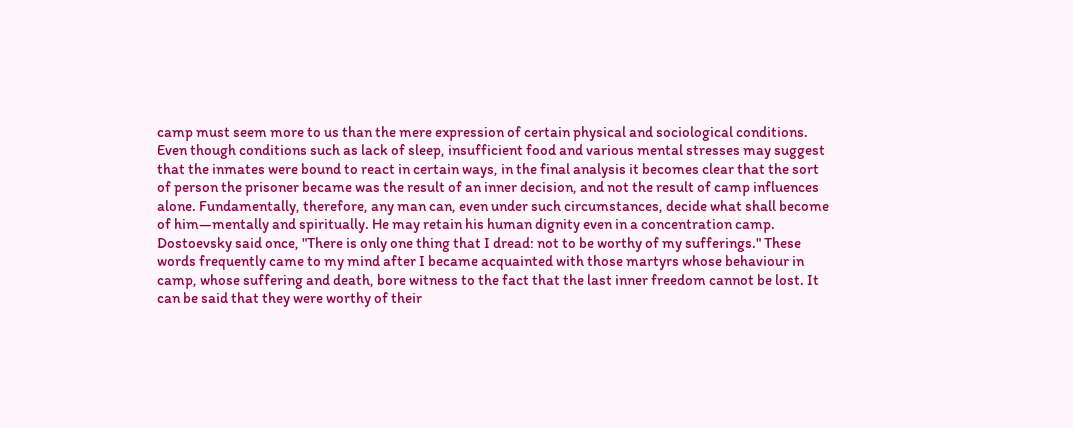camp must seem more to us than the mere expression of certain physical and sociological conditions. Even though conditions such as lack of sleep, insufficient food and various mental stresses may suggest that the inmates were bound to react in certain ways, in the final analysis it becomes clear that the sort of person the prisoner became was the result of an inner decision, and not the result of camp influences alone. Fundamentally, therefore, any man can, even under such circumstances, decide what shall become of him—mentally and spiritually. He may retain his human dignity even in a concentration camp. Dostoevsky said once, "There is only one thing that I dread: not to be worthy of my sufferings." These words frequently came to my mind after I became acquainted with those martyrs whose behaviour in camp, whose suffering and death, bore witness to the fact that the last inner freedom cannot be lost. It can be said that they were worthy of their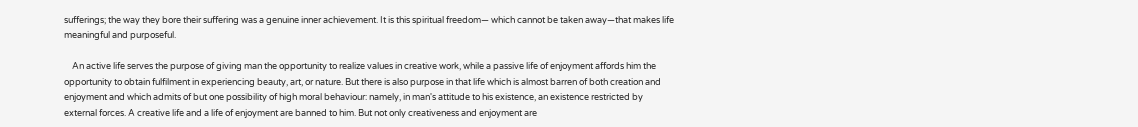sufferings; the way they bore their suffering was a genuine inner achievement. It is this spiritual freedom— which cannot be taken away—that makes life meaningful and purposeful.

    An active life serves the purpose of giving man the opportunity to realize values in creative work, while a passive life of enjoyment affords him the opportunity to obtain fulfilment in experiencing beauty, art, or nature. But there is also purpose in that life which is almost barren of both creation and enjoyment and which admits of but one possibility of high moral behaviour: namely, in man's attitude to his existence, an existence restricted by external forces. A creative life and a life of enjoyment are banned to him. But not only creativeness and enjoyment are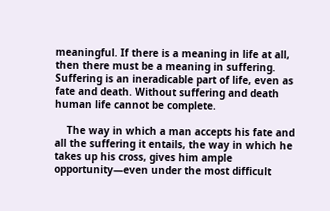meaningful. If there is a meaning in life at all, then there must be a meaning in suffering. Suffering is an ineradicable part of life, even as fate and death. Without suffering and death human life cannot be complete.

    The way in which a man accepts his fate and all the suffering it entails, the way in which he takes up his cross, gives him ample opportunity—even under the most difficult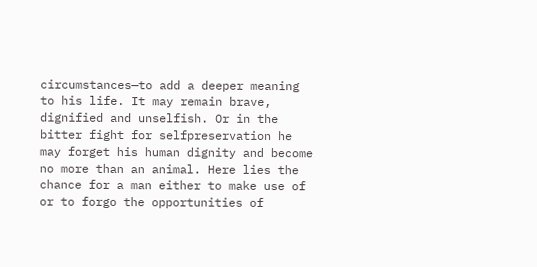circumstances—to add a deeper meaning to his life. It may remain brave, dignified and unselfish. Or in the bitter fight for selfpreservation he may forget his human dignity and become no more than an animal. Here lies the chance for a man either to make use of or to forgo the opportunities of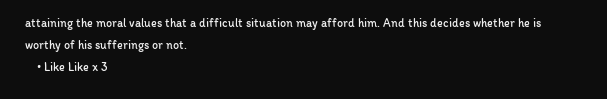attaining the moral values that a difficult situation may afford him. And this decides whether he is worthy of his sufferings or not.
    • Like Like x 3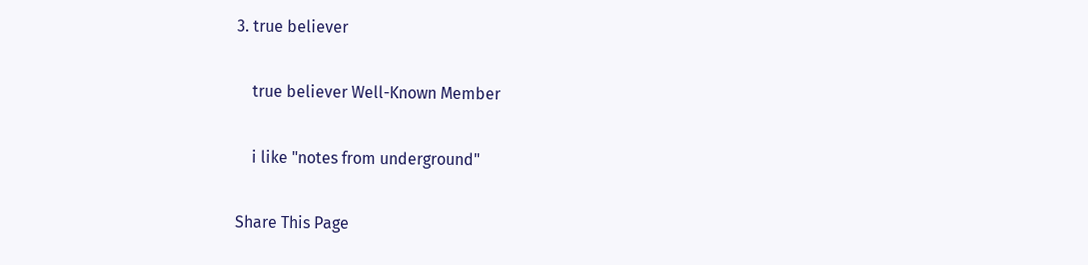3. true believer

    true believer Well-Known Member

    i like "notes from underground"

Share This Page